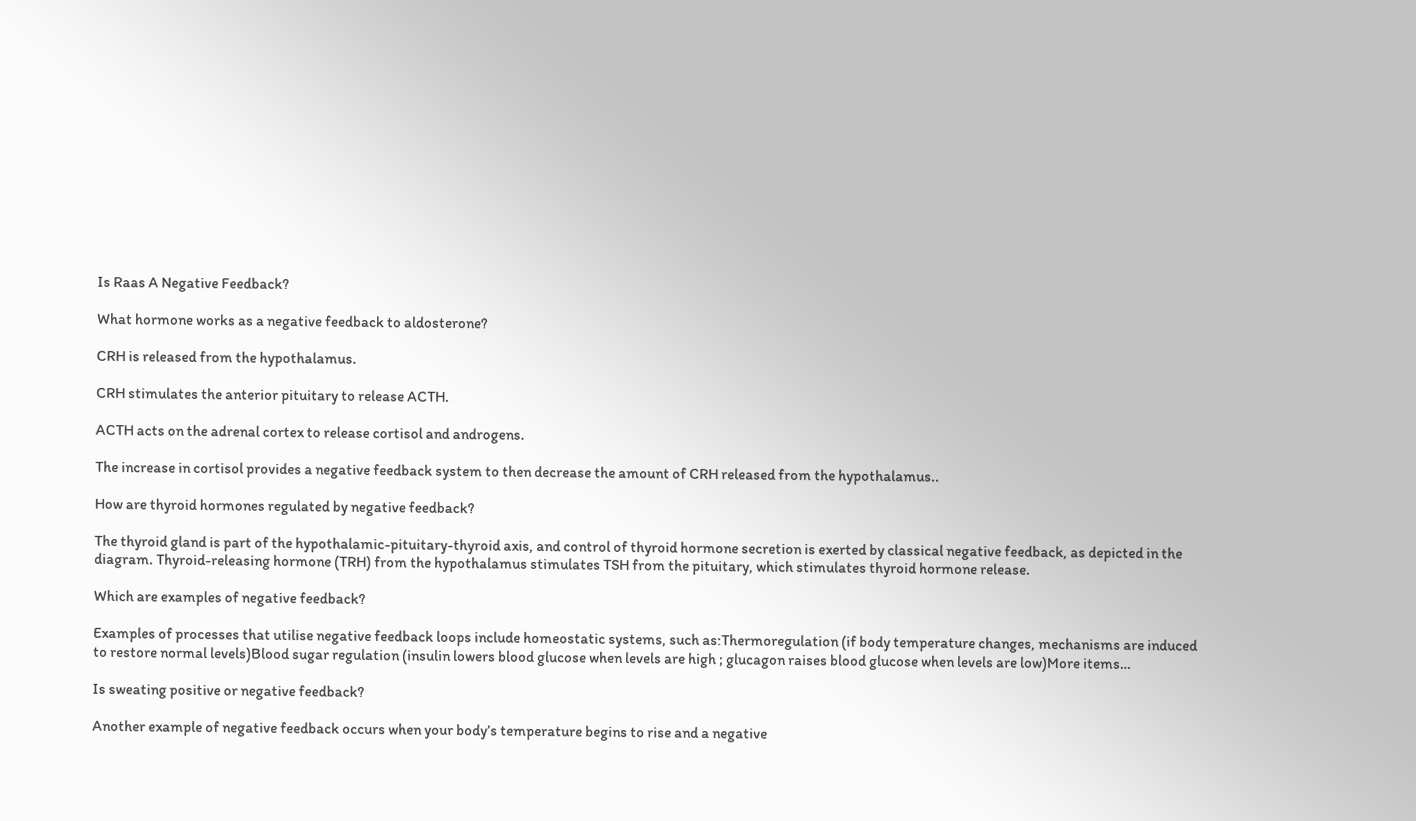Is Raas A Negative Feedback?

What hormone works as a negative feedback to aldosterone?

CRH is released from the hypothalamus.

CRH stimulates the anterior pituitary to release ACTH.

ACTH acts on the adrenal cortex to release cortisol and androgens.

The increase in cortisol provides a negative feedback system to then decrease the amount of CRH released from the hypothalamus..

How are thyroid hormones regulated by negative feedback?

The thyroid gland is part of the hypothalamic-pituitary-thyroid axis, and control of thyroid hormone secretion is exerted by classical negative feedback, as depicted in the diagram. Thyroid-releasing hormone (TRH) from the hypothalamus stimulates TSH from the pituitary, which stimulates thyroid hormone release.

Which are examples of negative feedback?

Examples of processes that utilise negative feedback loops include homeostatic systems, such as:Thermoregulation (if body temperature changes, mechanisms are induced to restore normal levels)Blood sugar regulation (insulin lowers blood glucose when levels are high ; glucagon raises blood glucose when levels are low)More items…

Is sweating positive or negative feedback?

Another example of negative feedback occurs when your body’s temperature begins to rise and a negative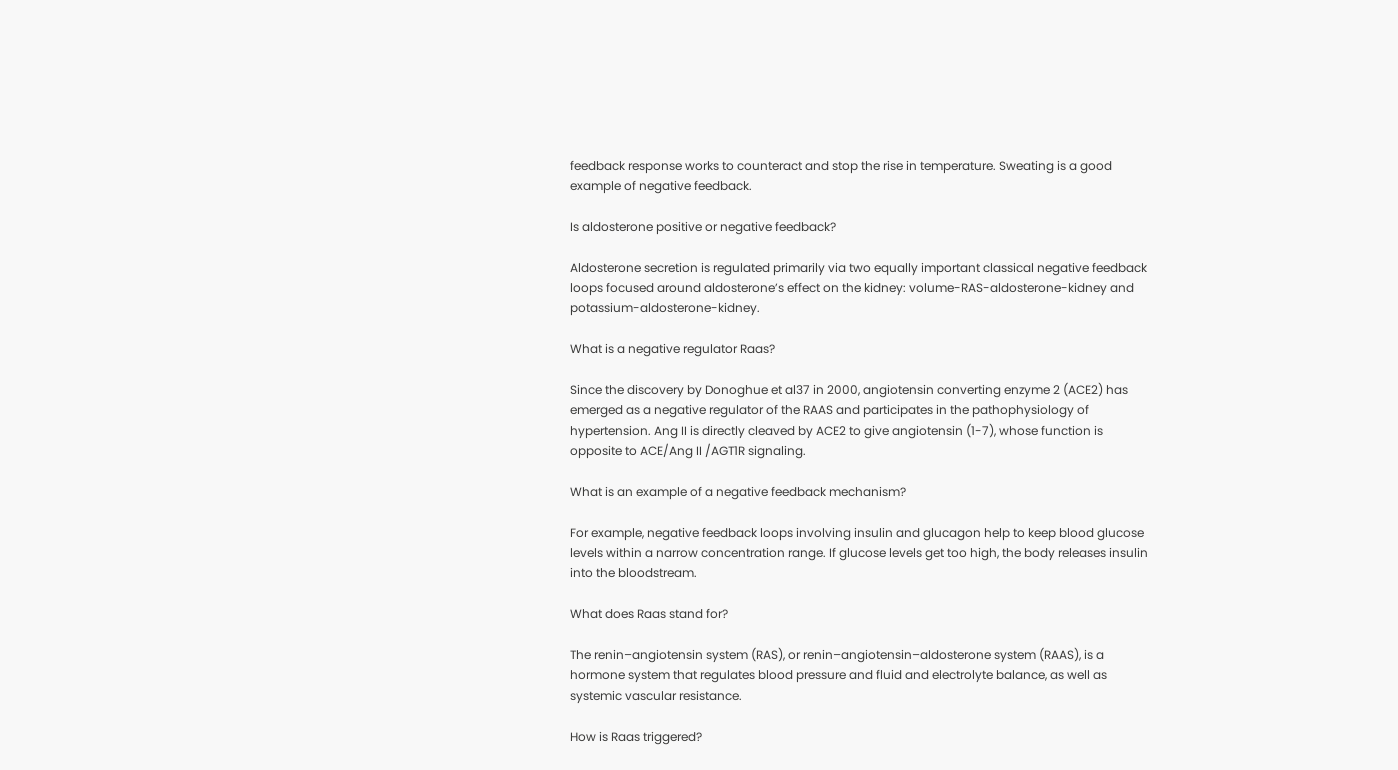feedback response works to counteract and stop the rise in temperature. Sweating is a good example of negative feedback.

Is aldosterone positive or negative feedback?

Aldosterone secretion is regulated primarily via two equally important classical negative feedback loops focused around aldosterone’s effect on the kidney: volume-RAS-aldosterone-kidney and potassium-aldosterone-kidney.

What is a negative regulator Raas?

Since the discovery by Donoghue et al37 in 2000, angiotensin converting enzyme 2 (ACE2) has emerged as a negative regulator of the RAAS and participates in the pathophysiology of hypertension. Ang II is directly cleaved by ACE2 to give angiotensin (1-7), whose function is opposite to ACE/Ang II /AGT1R signaling.

What is an example of a negative feedback mechanism?

For example, negative feedback loops involving insulin and glucagon help to keep blood glucose levels within a narrow concentration range. If glucose levels get too high, the body releases insulin into the bloodstream.

What does Raas stand for?

The renin–angiotensin system (RAS), or renin–angiotensin–aldosterone system (RAAS), is a hormone system that regulates blood pressure and fluid and electrolyte balance, as well as systemic vascular resistance.

How is Raas triggered?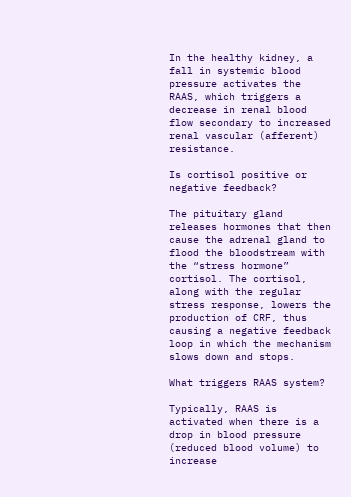In the healthy kidney, a fall in systemic blood pressure activates the RAAS, which triggers a decrease in renal blood flow secondary to increased renal vascular (afferent) resistance.

Is cortisol positive or negative feedback?

The pituitary gland releases hormones that then cause the adrenal gland to flood the bloodstream with the “stress hormone” cortisol. The cortisol, along with the regular stress response, lowers the production of CRF, thus causing a negative feedback loop in which the mechanism slows down and stops.

What triggers RAAS system?

Typically, RAAS is activated when there is a drop in blood pressure (reduced blood volume) to increase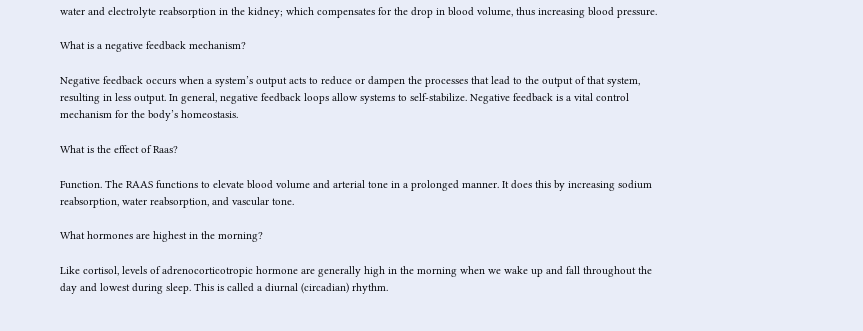water and electrolyte reabsorption in the kidney; which compensates for the drop in blood volume, thus increasing blood pressure.

What is a negative feedback mechanism?

Negative feedback occurs when a system’s output acts to reduce or dampen the processes that lead to the output of that system, resulting in less output. In general, negative feedback loops allow systems to self-stabilize. Negative feedback is a vital control mechanism for the body’s homeostasis.

What is the effect of Raas?

Function. The RAAS functions to elevate blood volume and arterial tone in a prolonged manner. It does this by increasing sodium reabsorption, water reabsorption, and vascular tone.

What hormones are highest in the morning?

Like cortisol, levels of adrenocorticotropic hormone are generally high in the morning when we wake up and fall throughout the day and lowest during sleep. This is called a diurnal (circadian) rhythm.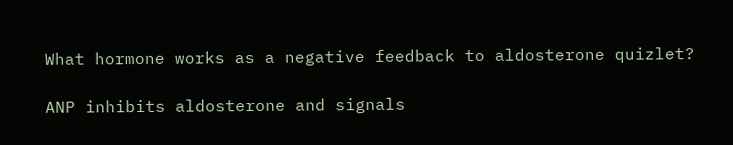What hormone works as a negative feedback to aldosterone quizlet?

ANP inhibits aldosterone and signals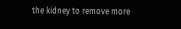the kidney to remove more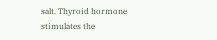salt. Thyroid hormone stimulates the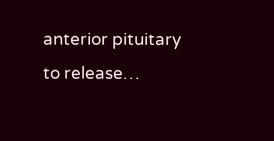anterior pituitary to release…